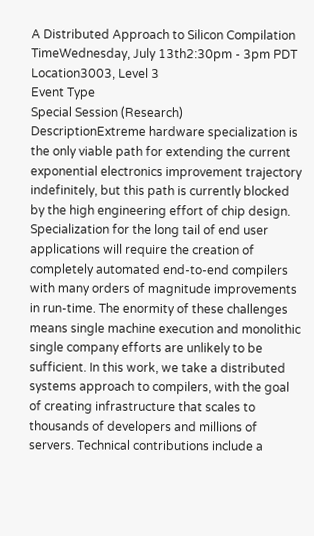A Distributed Approach to Silicon Compilation
TimeWednesday, July 13th2:30pm - 3pm PDT
Location3003, Level 3
Event Type
Special Session (Research)
DescriptionExtreme hardware specialization is the only viable path for extending the current exponential electronics improvement trajectory indefinitely, but this path is currently blocked by the high engineering effort of chip design. Specialization for the long tail of end user applications will require the creation of completely automated end-to-end compilers with many orders of magnitude improvements in run-time. The enormity of these challenges means single machine execution and monolithic single company efforts are unlikely to be sufficient. In this work, we take a distributed systems approach to compilers, with the goal of creating infrastructure that scales to thousands of developers and millions of servers. Technical contributions include a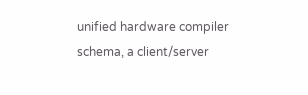unified hardware compiler schema, a client/server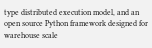type distributed execution model, and an open source Python framework designed for warehouse scale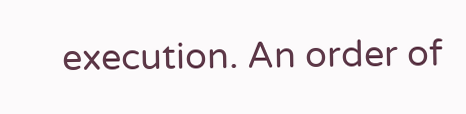execution. An order of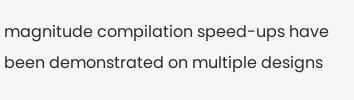magnitude compilation speed-ups have been demonstrated on multiple designs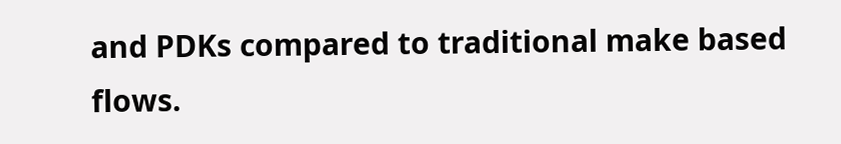and PDKs compared to traditional make based flows.